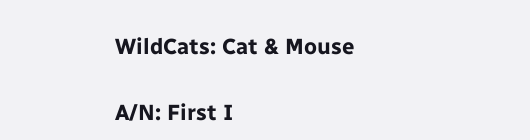WildCats: Cat & Mouse

A/N: First I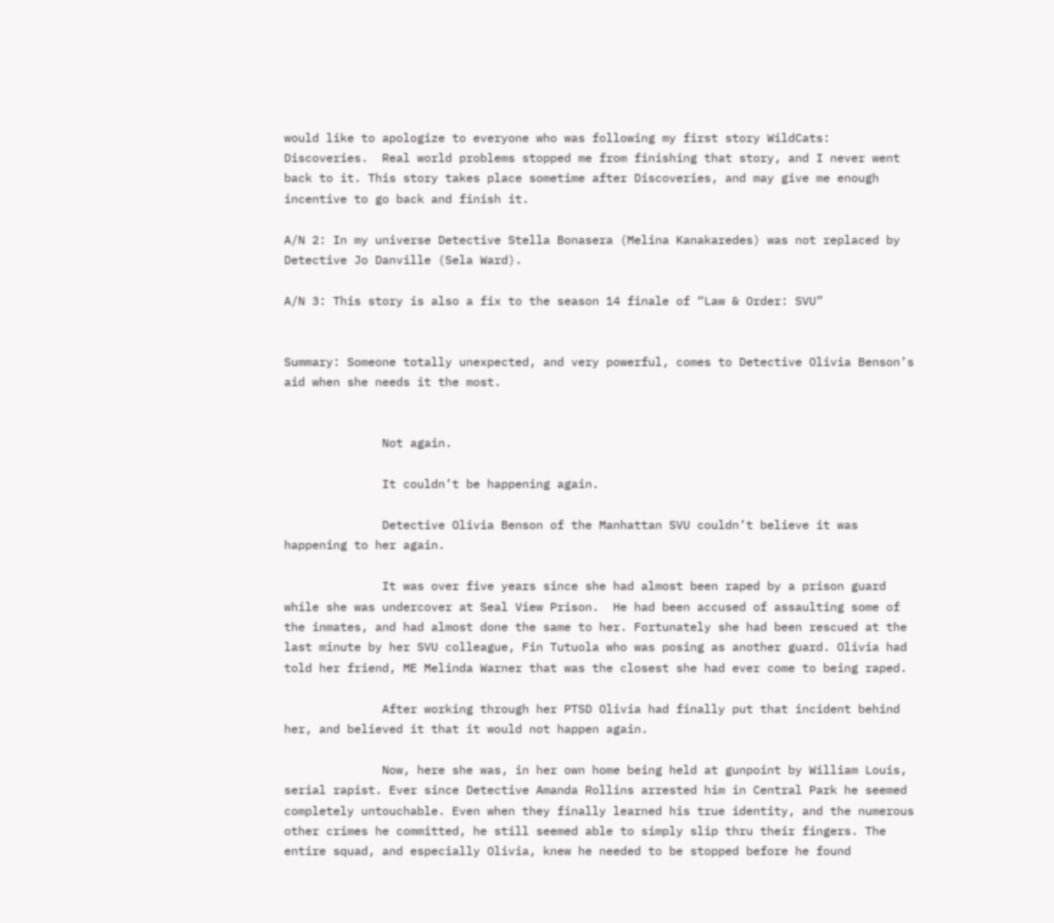would like to apologize to everyone who was following my first story WildCats: Discoveries.  Real world problems stopped me from finishing that story, and I never went back to it. This story takes place sometime after Discoveries, and may give me enough incentive to go back and finish it.

A/N 2: In my universe Detective Stella Bonasera (Melina Kanakaredes) was not replaced by Detective Jo Danville (Sela Ward).

A/N 3: This story is also a fix to the season 14 finale of “Law & Order: SVU”


Summary: Someone totally unexpected, and very powerful, comes to Detective Olivia Benson’s aid when she needs it the most.


              Not again.

              It couldn’t be happening again.

              Detective Olivia Benson of the Manhattan SVU couldn’t believe it was happening to her again.

              It was over five years since she had almost been raped by a prison guard while she was undercover at Seal View Prison.  He had been accused of assaulting some of the inmates, and had almost done the same to her. Fortunately she had been rescued at the last minute by her SVU colleague, Fin Tutuola who was posing as another guard. Olivia had told her friend, ME Melinda Warner that was the closest she had ever come to being raped.

              After working through her PTSD Olivia had finally put that incident behind her, and believed it that it would not happen again.

              Now, here she was, in her own home being held at gunpoint by William Louis, serial rapist. Ever since Detective Amanda Rollins arrested him in Central Park he seemed completely untouchable. Even when they finally learned his true identity, and the numerous other crimes he committed, he still seemed able to simply slip thru their fingers. The entire squad, and especially Olivia, knew he needed to be stopped before he found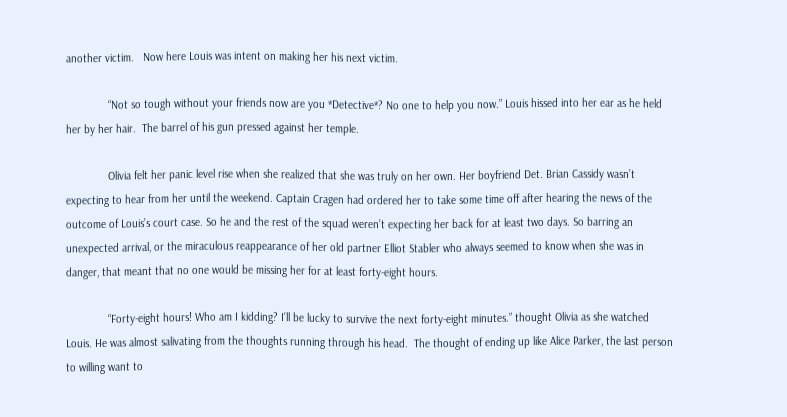another victim.   Now here Louis was intent on making her his next victim.

              “Not so tough without your friends now are you *Detective*? No one to help you now.” Louis hissed into her ear as he held her by her hair.  The barrel of his gun pressed against her temple.

              Olivia felt her panic level rise when she realized that she was truly on her own. Her boyfriend Det. Brian Cassidy wasn’t expecting to hear from her until the weekend. Captain Cragen had ordered her to take some time off after hearing the news of the outcome of Louis’s court case. So he and the rest of the squad weren’t expecting her back for at least two days. So barring an unexpected arrival, or the miraculous reappearance of her old partner Elliot Stabler who always seemed to know when she was in danger, that meant that no one would be missing her for at least forty-eight hours.

              “Forty-eight hours! Who am I kidding? I’ll be lucky to survive the next forty-eight minutes.” thought Olivia as she watched Louis. He was almost salivating from the thoughts running through his head.  The thought of ending up like Alice Parker, the last person to willing want to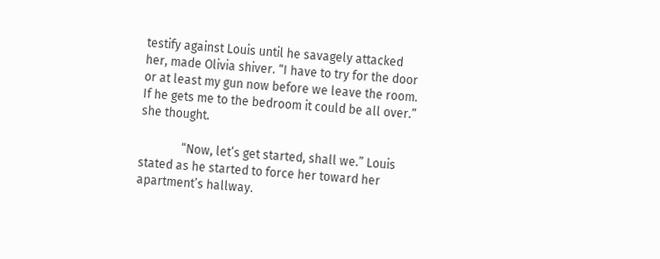testify against Louis until he savagely attacked her, made Olivia shiver. “I have to try for the door or at least my gun now before we leave the room. If he gets me to the bedroom it could be all over.” she thought.

              “Now, let’s get started, shall we.” Louis stated as he started to force her toward her apartment’s hallway.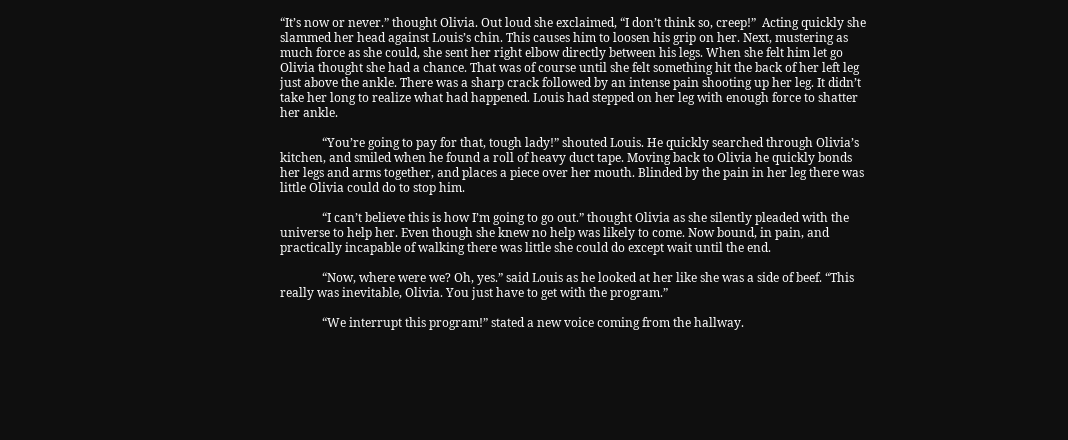“It’s now or never.” thought Olivia. Out loud she exclaimed, “I don’t think so, creep!”  Acting quickly she slammed her head against Louis’s chin. This causes him to loosen his grip on her. Next, mustering as much force as she could, she sent her right elbow directly between his legs. When she felt him let go Olivia thought she had a chance. That was of course until she felt something hit the back of her left leg just above the ankle. There was a sharp crack followed by an intense pain shooting up her leg. It didn’t take her long to realize what had happened. Louis had stepped on her leg with enough force to shatter her ankle.

              “You’re going to pay for that, tough lady!” shouted Louis. He quickly searched through Olivia’s kitchen, and smiled when he found a roll of heavy duct tape. Moving back to Olivia he quickly bonds her legs and arms together, and places a piece over her mouth. Blinded by the pain in her leg there was little Olivia could do to stop him.

              “I can’t believe this is how I’m going to go out.” thought Olivia as she silently pleaded with the universe to help her. Even though she knew no help was likely to come. Now bound, in pain, and practically incapable of walking there was little she could do except wait until the end.

              “Now, where were we? Oh, yes.” said Louis as he looked at her like she was a side of beef. “This really was inevitable, Olivia. You just have to get with the program.”

              “We interrupt this program!” stated a new voice coming from the hallway.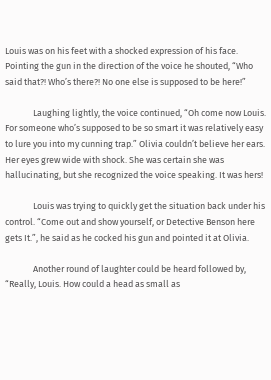Louis was on his feet with a shocked expression of his face. Pointing the gun in the direction of the voice he shouted, “Who said that?! Who’s there?! No one else is supposed to be here!”

              Laughing lightly, the voice continued, “Oh come now Louis. For someone who’s supposed to be so smart it was relatively easy to lure you into my cunning trap.” Olivia couldn’t believe her ears. Her eyes grew wide with shock. She was certain she was hallucinating, but she recognized the voice speaking. It was hers!

              Louis was trying to quickly get the situation back under his control. “Come out and show yourself, or Detective Benson here gets It.”, he said as he cocked his gun and pointed it at Olivia.

              Another round of laughter could be heard followed by, “Really, Louis. How could a head as small as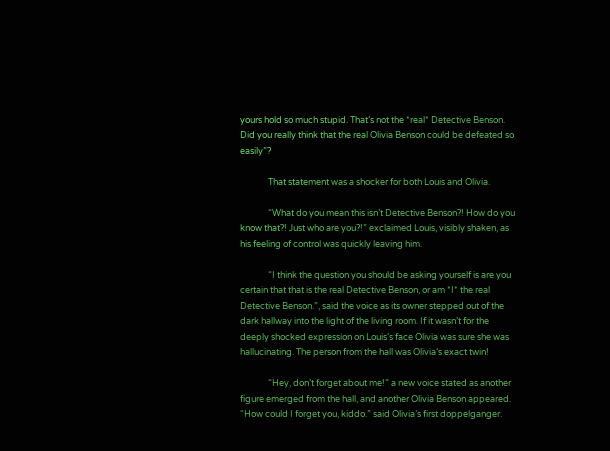yours hold so much stupid. That’s not the *real* Detective Benson. Did you really think that the real Olivia Benson could be defeated so easily”?

              That statement was a shocker for both Louis and Olivia.

              “What do you mean this isn’t Detective Benson?! How do you know that?! Just who are you?!” exclaimed Louis, visibly shaken, as his feeling of control was quickly leaving him.

              “I think the question you should be asking yourself is are you certain that that is the real Detective Benson, or am *I* the real Detective Benson.”, said the voice as its owner stepped out of the dark hallway into the light of the living room. If it wasn’t for the deeply shocked expression on Louis’s face Olivia was sure she was hallucinating. The person from the hall was Olivia’s exact twin!

              “Hey, don’t forget about me!” a new voice stated as another figure emerged from the hall, and another Olivia Benson appeared.  “How could I forget you, kiddo.” said Olivia’s first doppelganger.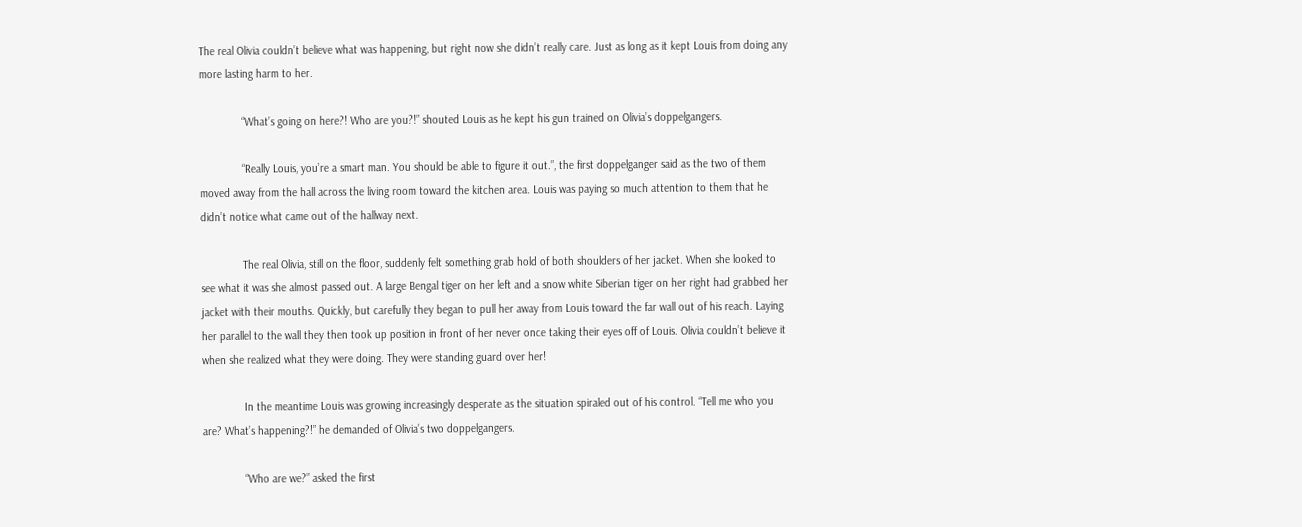The real Olivia couldn’t believe what was happening, but right now she didn’t really care. Just as long as it kept Louis from doing any more lasting harm to her.

              “What’s going on here?! Who are you?!” shouted Louis as he kept his gun trained on Olivia’s doppelgangers.

              “Really Louis, you’re a smart man. You should be able to figure it out.”, the first doppelganger said as the two of them moved away from the hall across the living room toward the kitchen area. Louis was paying so much attention to them that he didn’t notice what came out of the hallway next.

              The real Olivia, still on the floor, suddenly felt something grab hold of both shoulders of her jacket. When she looked to see what it was she almost passed out. A large Bengal tiger on her left and a snow white Siberian tiger on her right had grabbed her jacket with their mouths. Quickly, but carefully they began to pull her away from Louis toward the far wall out of his reach. Laying her parallel to the wall they then took up position in front of her never once taking their eyes off of Louis. Olivia couldn’t believe it when she realized what they were doing. They were standing guard over her!

              In the meantime Louis was growing increasingly desperate as the situation spiraled out of his control. “Tell me who you are? What’s happening?!” he demanded of Olivia’s two doppelgangers.

              “Who are we?” asked the first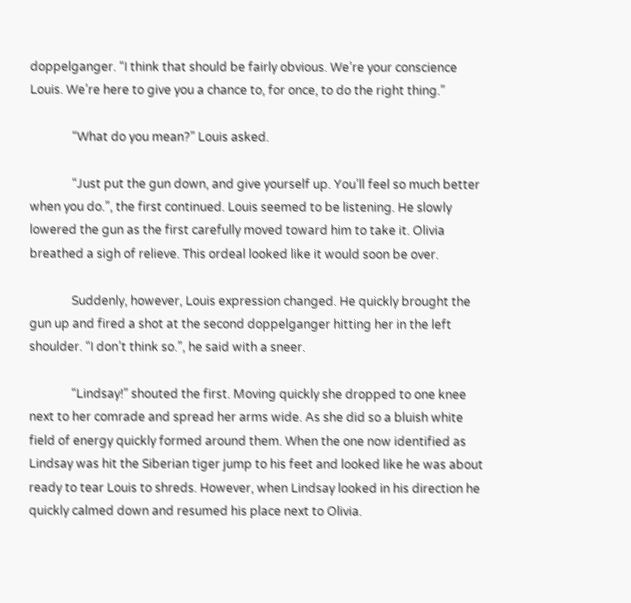doppelganger. “I think that should be fairly obvious. We’re your conscience Louis. We’re here to give you a chance to, for once, to do the right thing.”

              “What do you mean?” Louis asked.

              “Just put the gun down, and give yourself up. You’ll feel so much better when you do.”, the first continued. Louis seemed to be listening. He slowly lowered the gun as the first carefully moved toward him to take it. Olivia breathed a sigh of relieve. This ordeal looked like it would soon be over.

              Suddenly, however, Louis expression changed. He quickly brought the gun up and fired a shot at the second doppelganger hitting her in the left shoulder. “I don’t think so.”, he said with a sneer.

              “Lindsay!” shouted the first. Moving quickly she dropped to one knee next to her comrade and spread her arms wide. As she did so a bluish white field of energy quickly formed around them. When the one now identified as Lindsay was hit the Siberian tiger jump to his feet and looked like he was about ready to tear Louis to shreds. However, when Lindsay looked in his direction he quickly calmed down and resumed his place next to Olivia.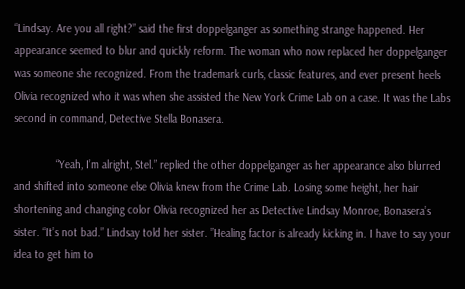“Lindsay. Are you all right?” said the first doppelganger as something strange happened. Her appearance seemed to blur and quickly reform. The woman who now replaced her doppelganger was someone she recognized. From the trademark curls, classic features, and ever present heels Olivia recognized who it was when she assisted the New York Crime Lab on a case. It was the Labs second in command, Detective Stella Bonasera.

              “Yeah, I’m alright, Stel.” replied the other doppelganger as her appearance also blurred and shifted into someone else Olivia knew from the Crime Lab. Losing some height, her hair shortening and changing color Olivia recognized her as Detective Lindsay Monroe, Bonasera’s sister. “It’s not bad.” Lindsay told her sister. ”Healing factor is already kicking in. I have to say your idea to get him to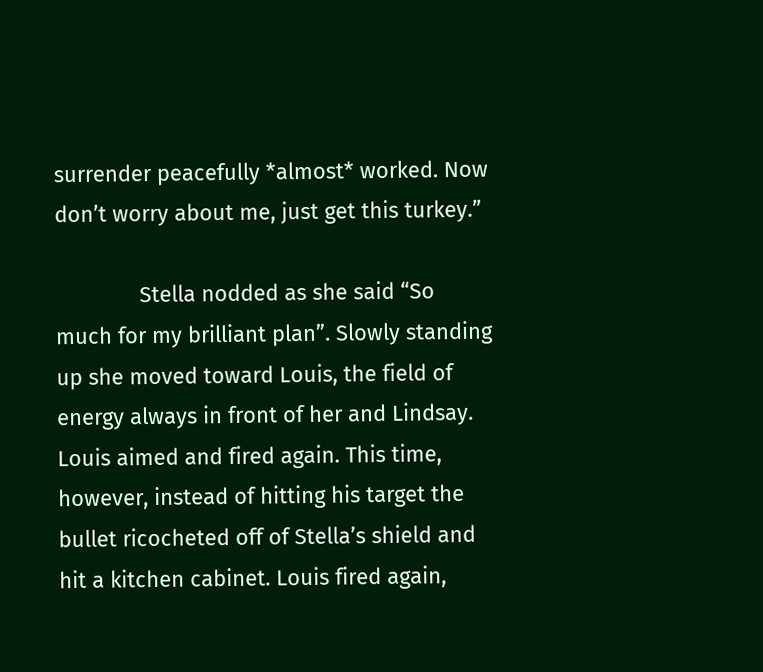surrender peacefully *almost* worked. Now don’t worry about me, just get this turkey.”

              Stella nodded as she said “So much for my brilliant plan”. Slowly standing up she moved toward Louis, the field of energy always in front of her and Lindsay.  Louis aimed and fired again. This time, however, instead of hitting his target the bullet ricocheted off of Stella’s shield and hit a kitchen cabinet. Louis fired again,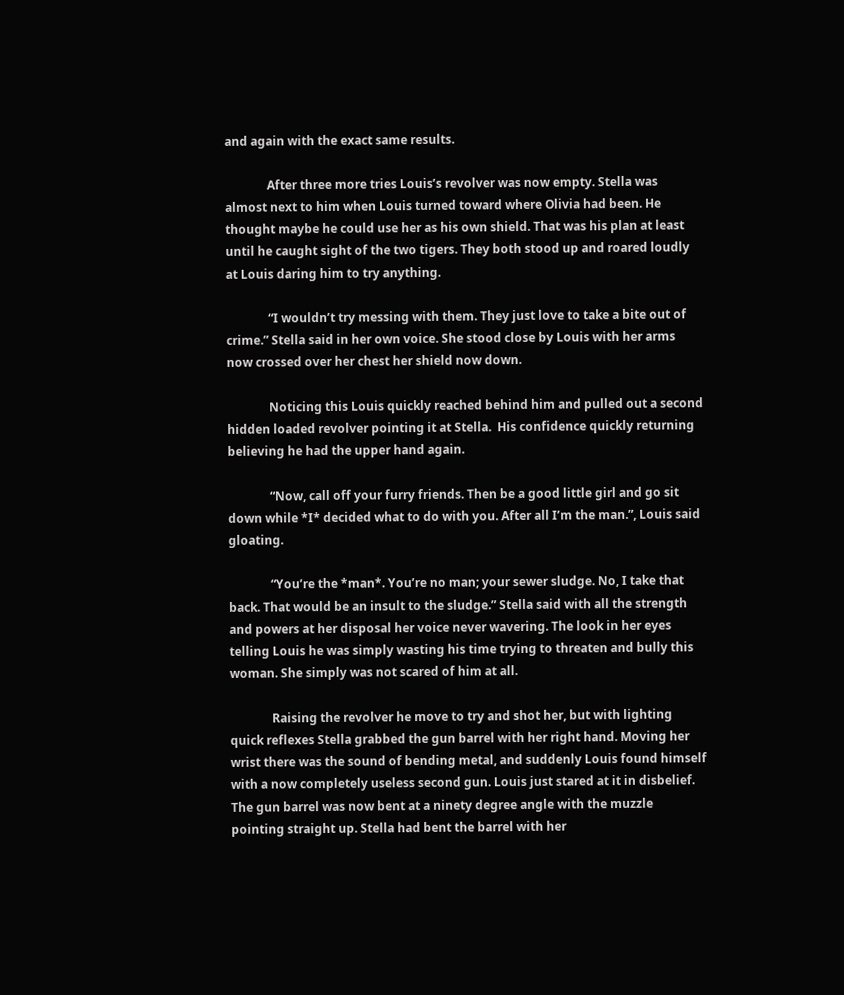and again with the exact same results.

              After three more tries Louis’s revolver was now empty. Stella was almost next to him when Louis turned toward where Olivia had been. He thought maybe he could use her as his own shield. That was his plan at least until he caught sight of the two tigers. They both stood up and roared loudly at Louis daring him to try anything.

              “I wouldn’t try messing with them. They just love to take a bite out of crime.” Stella said in her own voice. She stood close by Louis with her arms now crossed over her chest her shield now down.

              Noticing this Louis quickly reached behind him and pulled out a second hidden loaded revolver pointing it at Stella.  His confidence quickly returning believing he had the upper hand again.

              “Now, call off your furry friends. Then be a good little girl and go sit down while *I* decided what to do with you. After all I’m the man.”, Louis said gloating.

              “You’re the *man*. You’re no man; your sewer sludge. No, I take that back. That would be an insult to the sludge.” Stella said with all the strength and powers at her disposal her voice never wavering. The look in her eyes telling Louis he was simply wasting his time trying to threaten and bully this woman. She simply was not scared of him at all.

              Raising the revolver he move to try and shot her, but with lighting quick reflexes Stella grabbed the gun barrel with her right hand. Moving her wrist there was the sound of bending metal, and suddenly Louis found himself with a now completely useless second gun. Louis just stared at it in disbelief. The gun barrel was now bent at a ninety degree angle with the muzzle pointing straight up. Stella had bent the barrel with her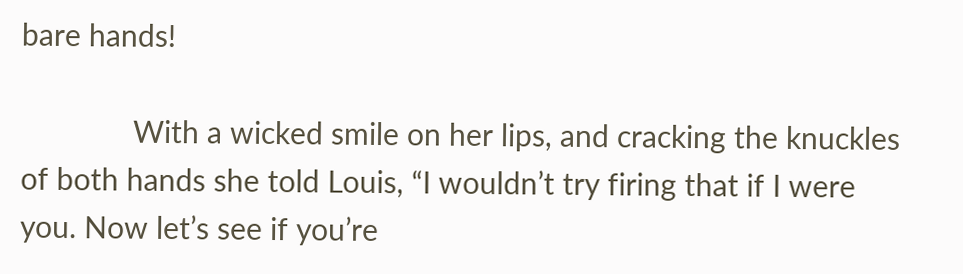bare hands!

              With a wicked smile on her lips, and cracking the knuckles of both hands she told Louis, “I wouldn’t try firing that if I were you. Now let’s see if you’re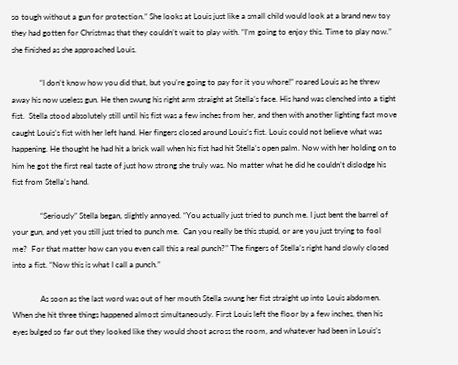so tough without a gun for protection.” She looks at Louis just like a small child would look at a brand new toy they had gotten for Christmas that they couldn’t wait to play with. “I’m going to enjoy this. Time to play now.” she finished as she approached Louis.

              “I don’t know how you did that, but you’re going to pay for it you whore!” roared Louis as he threw away his now useless gun. He then swung his right arm straight at Stella’s face. His hand was clenched into a tight fist.  Stella stood absolutely still until his fist was a few inches from her, and then with another lighting fast move caught Louis’s fist with her left hand. Her fingers closed around Louis’s fist. Louis could not believe what was happening. He thought he had hit a brick wall when his fist had hit Stella’s open palm. Now with her holding on to him he got the first real taste of just how strong she truly was. No matter what he did he couldn’t dislodge his fist from Stella’s hand.

              “Seriously” Stella began, slightly annoyed. “You actually just tried to punch me. I just bent the barrel of your gun, and yet you still just tried to punch me.  Can you really be this stupid, or are you just trying to fool me?  For that matter how can you even call this a real punch?” The fingers of Stella’s right hand slowly closed into a fist. “Now this is what I call a punch.”

              As soon as the last word was out of her mouth Stella swung her fist straight up into Louis abdomen. When she hit three things happened almost simultaneously. First Louis left the floor by a few inches, then his eyes bulged so far out they looked like they would shoot across the room, and whatever had been in Louis’s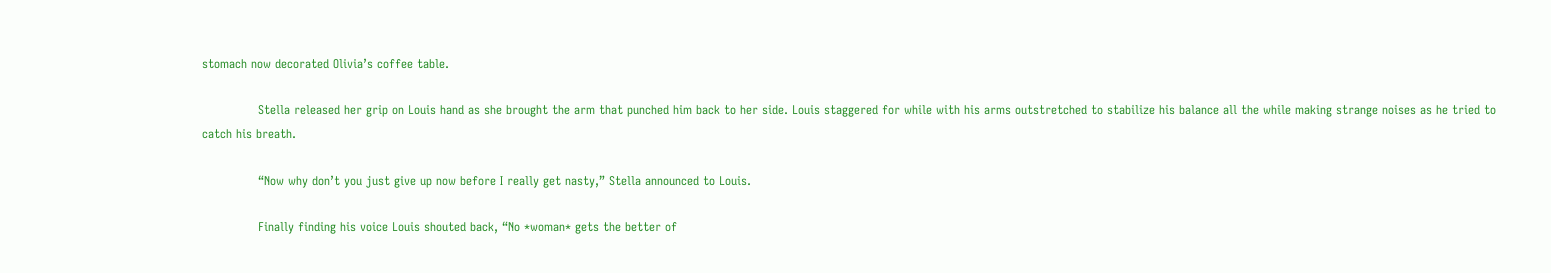stomach now decorated Olivia’s coffee table.

              Stella released her grip on Louis hand as she brought the arm that punched him back to her side. Louis staggered for while with his arms outstretched to stabilize his balance all the while making strange noises as he tried to catch his breath.

              “Now why don’t you just give up now before I really get nasty,” Stella announced to Louis.

              Finally finding his voice Louis shouted back, “No *woman* gets the better of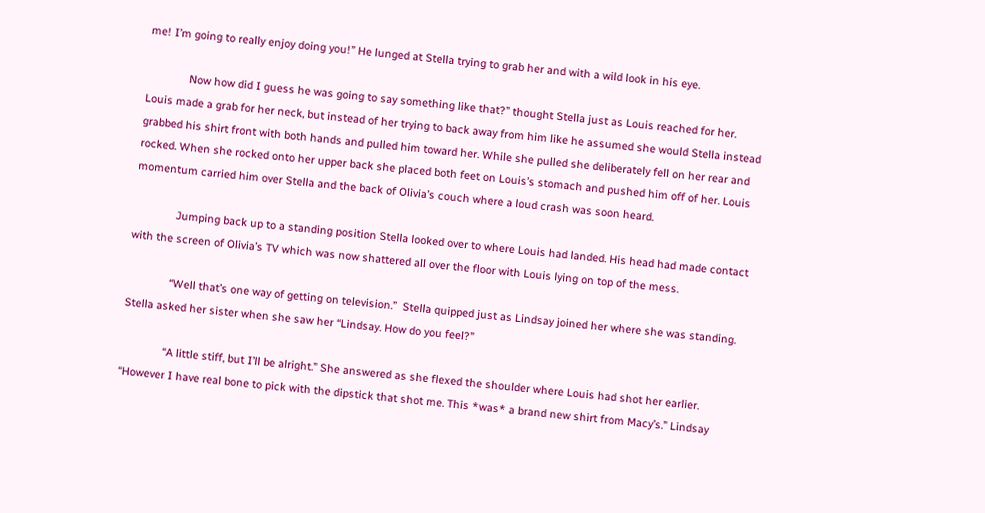me! I’m going to really enjoy doing you!” He lunged at Stella trying to grab her and with a wild look in his eye.

              Now how did I guess he was going to say something like that?” thought Stella just as Louis reached for her. Louis made a grab for her neck, but instead of her trying to back away from him like he assumed she would Stella instead grabbed his shirt front with both hands and pulled him toward her. While she pulled she deliberately fell on her rear and rocked. When she rocked onto her upper back she placed both feet on Louis’s stomach and pushed him off of her. Louis momentum carried him over Stella and the back of Olivia’s couch where a loud crash was soon heard.

              Jumping back up to a standing position Stella looked over to where Louis had landed. His head had made contact with the screen of Olivia’s TV which was now shattered all over the floor with Louis lying on top of the mess.

              “Well that’s one way of getting on television.”  Stella quipped just as Lindsay joined her where she was standing. Stella asked her sister when she saw her “Lindsay. How do you feel?”

              “A little stiff, but I’ll be alright.” She answered as she flexed the shoulder where Louis had shot her earlier. “However I have real bone to pick with the dipstick that shot me. This *was* a brand new shirt from Macy’s.” Lindsay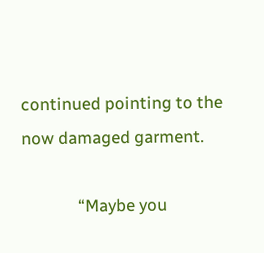continued pointing to the now damaged garment.

              “Maybe you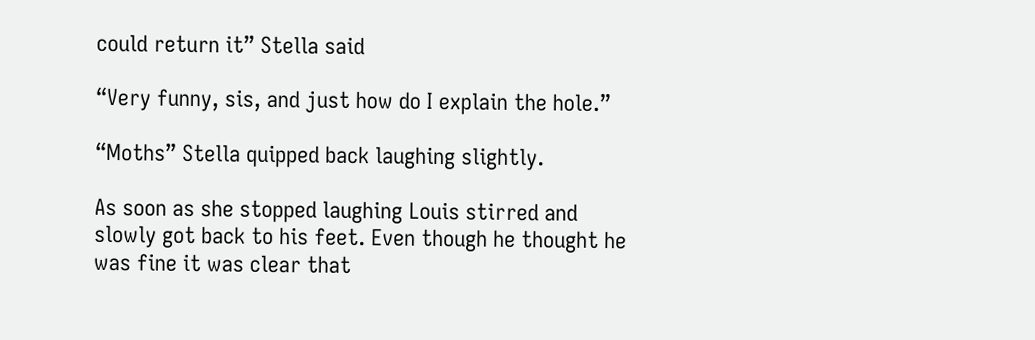could return it” Stella said

“Very funny, sis, and just how do I explain the hole.”

“Moths” Stella quipped back laughing slightly.

As soon as she stopped laughing Louis stirred and slowly got back to his feet. Even though he thought he was fine it was clear that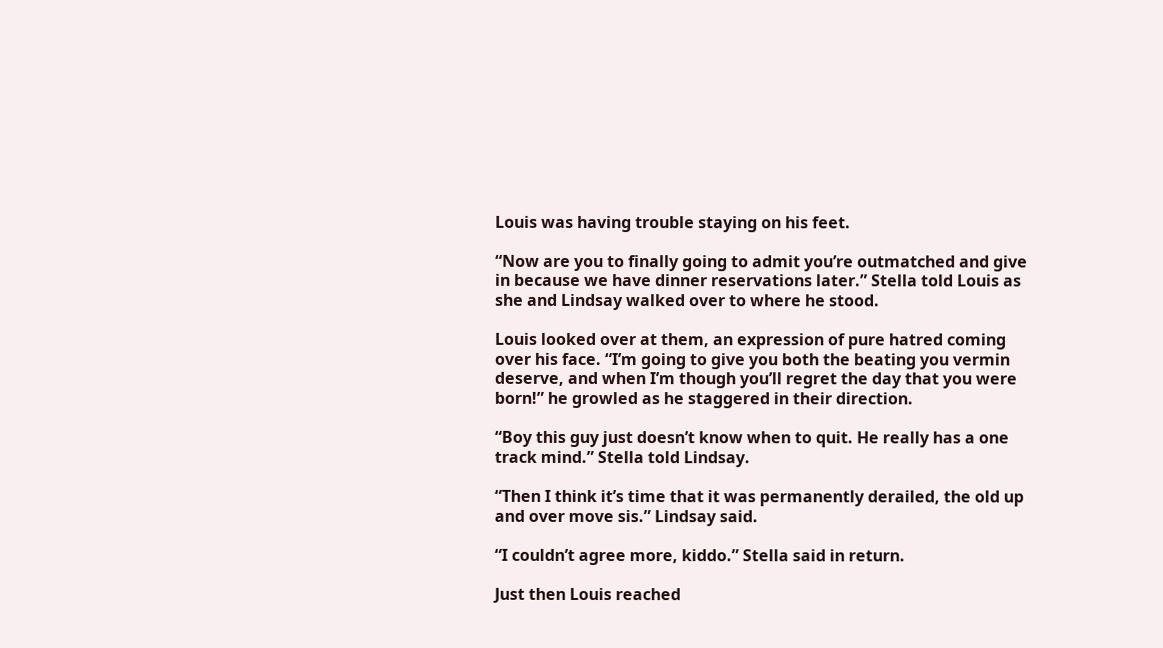Louis was having trouble staying on his feet.

“Now are you to finally going to admit you’re outmatched and give in because we have dinner reservations later.” Stella told Louis as she and Lindsay walked over to where he stood.

Louis looked over at them, an expression of pure hatred coming over his face. “I’m going to give you both the beating you vermin deserve, and when I’m though you’ll regret the day that you were born!” he growled as he staggered in their direction.

“Boy this guy just doesn’t know when to quit. He really has a one track mind.” Stella told Lindsay.

“Then I think it’s time that it was permanently derailed, the old up and over move sis.” Lindsay said.

“I couldn’t agree more, kiddo.” Stella said in return.

Just then Louis reached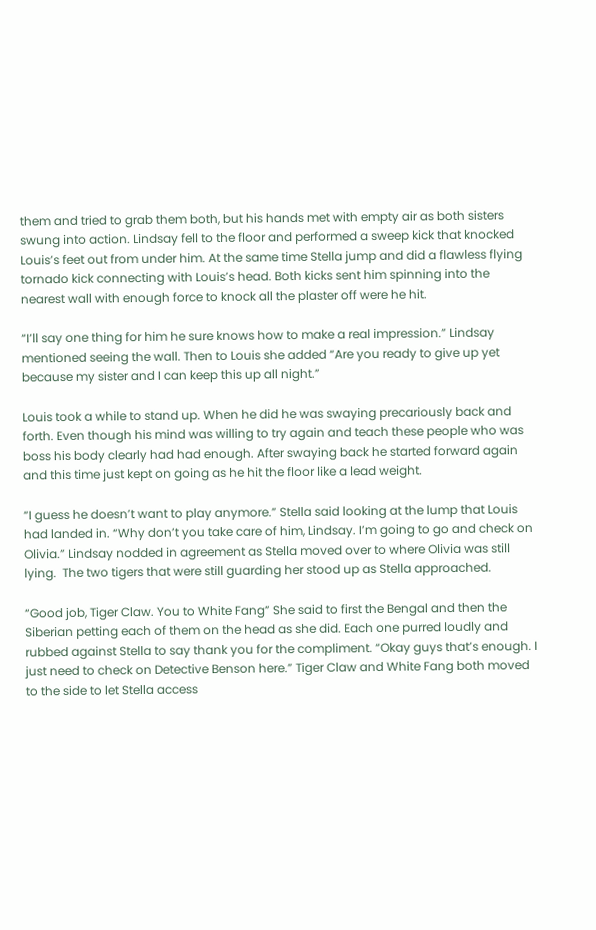them and tried to grab them both, but his hands met with empty air as both sisters swung into action. Lindsay fell to the floor and performed a sweep kick that knocked Louis’s feet out from under him. At the same time Stella jump and did a flawless flying tornado kick connecting with Louis’s head. Both kicks sent him spinning into the nearest wall with enough force to knock all the plaster off were he hit.

“I’ll say one thing for him he sure knows how to make a real impression.” Lindsay mentioned seeing the wall. Then to Louis she added “Are you ready to give up yet because my sister and I can keep this up all night.”

Louis took a while to stand up. When he did he was swaying precariously back and forth. Even though his mind was willing to try again and teach these people who was boss his body clearly had had enough. After swaying back he started forward again and this time just kept on going as he hit the floor like a lead weight.

“I guess he doesn’t want to play anymore.” Stella said looking at the lump that Louis had landed in. “Why don’t you take care of him, Lindsay. I’m going to go and check on Olivia.” Lindsay nodded in agreement as Stella moved over to where Olivia was still lying.  The two tigers that were still guarding her stood up as Stella approached.

“Good job, Tiger Claw. You to White Fang” She said to first the Bengal and then the Siberian petting each of them on the head as she did. Each one purred loudly and rubbed against Stella to say thank you for the compliment. “Okay guys that’s enough. I just need to check on Detective Benson here.” Tiger Claw and White Fang both moved to the side to let Stella access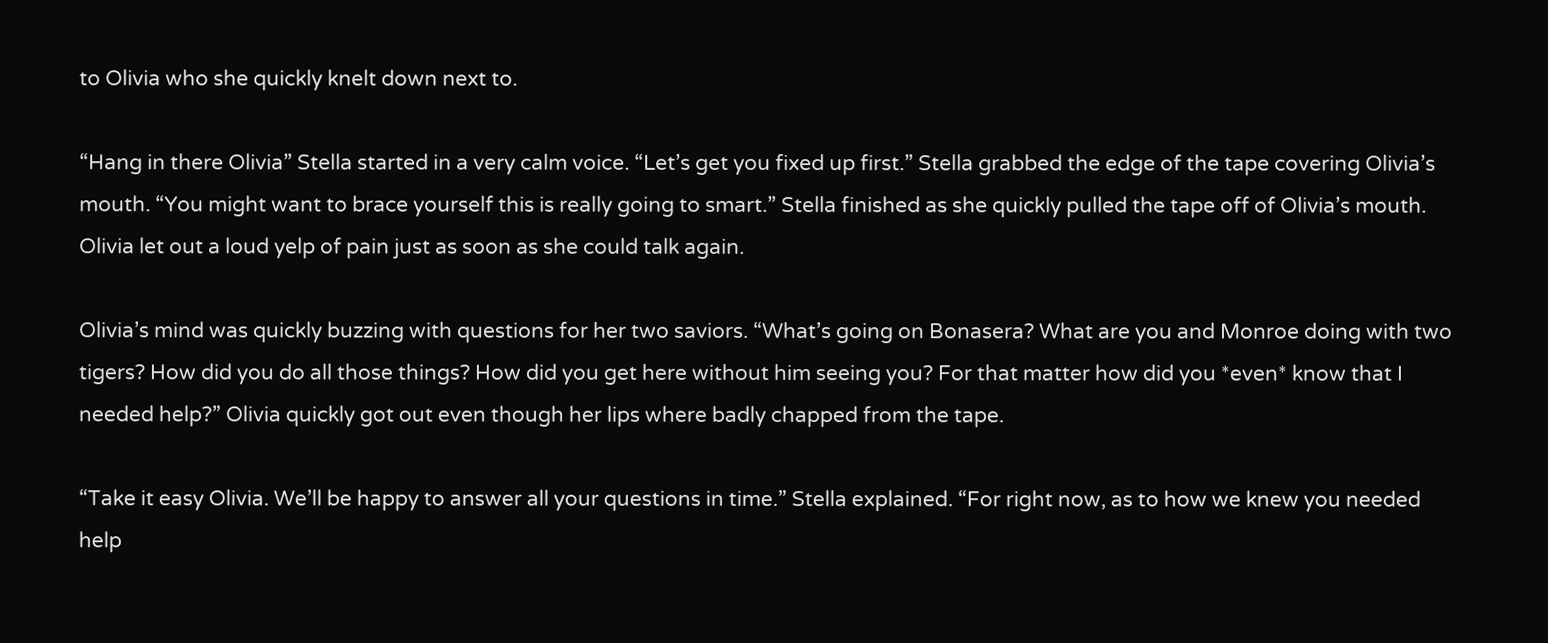to Olivia who she quickly knelt down next to.

“Hang in there Olivia” Stella started in a very calm voice. “Let’s get you fixed up first.” Stella grabbed the edge of the tape covering Olivia’s mouth. “You might want to brace yourself this is really going to smart.” Stella finished as she quickly pulled the tape off of Olivia’s mouth. Olivia let out a loud yelp of pain just as soon as she could talk again.

Olivia’s mind was quickly buzzing with questions for her two saviors. “What’s going on Bonasera? What are you and Monroe doing with two tigers? How did you do all those things? How did you get here without him seeing you? For that matter how did you *even* know that I needed help?” Olivia quickly got out even though her lips where badly chapped from the tape.

“Take it easy Olivia. We’ll be happy to answer all your questions in time.” Stella explained. “For right now, as to how we knew you needed help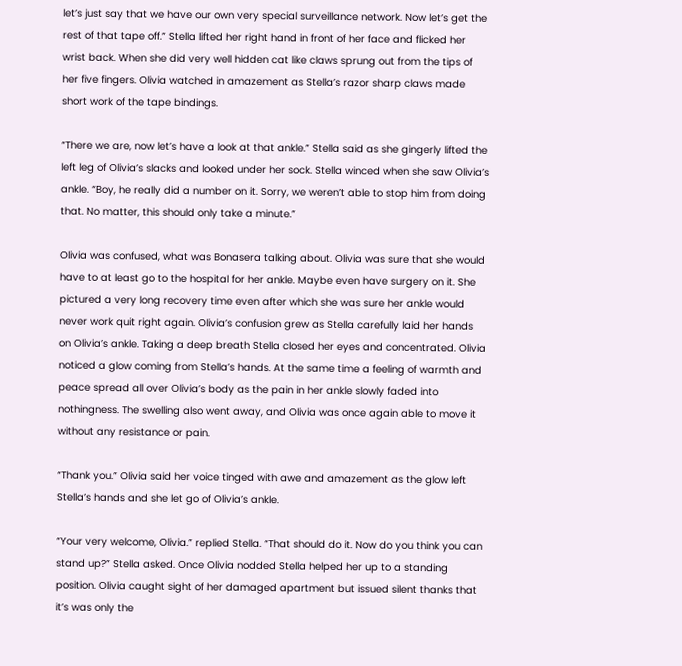let’s just say that we have our own very special surveillance network. Now let’s get the rest of that tape off.” Stella lifted her right hand in front of her face and flicked her wrist back. When she did very well hidden cat like claws sprung out from the tips of her five fingers. Olivia watched in amazement as Stella’s razor sharp claws made short work of the tape bindings.

“There we are, now let’s have a look at that ankle.” Stella said as she gingerly lifted the left leg of Olivia’s slacks and looked under her sock. Stella winced when she saw Olivia’s ankle. “Boy, he really did a number on it. Sorry, we weren’t able to stop him from doing that. No matter, this should only take a minute.”

Olivia was confused, what was Bonasera talking about. Olivia was sure that she would have to at least go to the hospital for her ankle. Maybe even have surgery on it. She pictured a very long recovery time even after which she was sure her ankle would never work quit right again. Olivia’s confusion grew as Stella carefully laid her hands on Olivia’s ankle. Taking a deep breath Stella closed her eyes and concentrated. Olivia noticed a glow coming from Stella’s hands. At the same time a feeling of warmth and peace spread all over Olivia’s body as the pain in her ankle slowly faded into nothingness. The swelling also went away, and Olivia was once again able to move it without any resistance or pain.

“Thank you.” Olivia said her voice tinged with awe and amazement as the glow left Stella’s hands and she let go of Olivia’s ankle.

“Your very welcome, Olivia.” replied Stella. “That should do it. Now do you think you can stand up?” Stella asked. Once Olivia nodded Stella helped her up to a standing position. Olivia caught sight of her damaged apartment but issued silent thanks that it’s was only the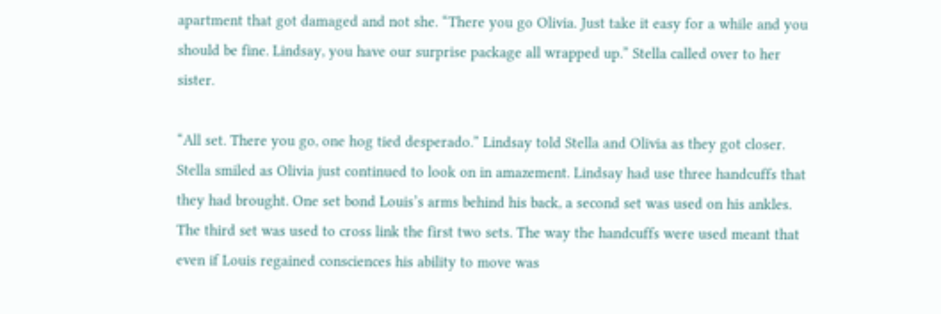apartment that got damaged and not she. “There you go Olivia. Just take it easy for a while and you should be fine. Lindsay, you have our surprise package all wrapped up.” Stella called over to her sister.

“All set. There you go, one hog tied desperado.” Lindsay told Stella and Olivia as they got closer. Stella smiled as Olivia just continued to look on in amazement. Lindsay had use three handcuffs that they had brought. One set bond Louis’s arms behind his back, a second set was used on his ankles. The third set was used to cross link the first two sets. The way the handcuffs were used meant that even if Louis regained consciences his ability to move was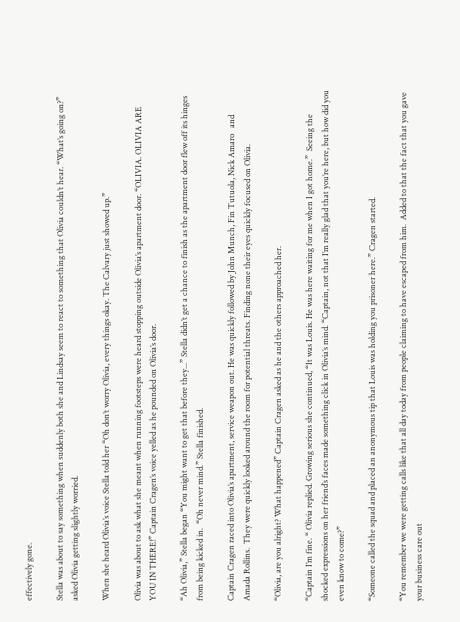effectively gone.

Stella was about to say something when suddenly both she and Lindsay seem to react to something that Olivia couldn’t hear. “What’s going on?” asked Olivia getting slightly worried.

When she heard Olivia’s voice Stella told her “Oh don’t worry Olivia, every things okay. The Calvary just showed up.”

Olivia was about to ask what she meant when running footsteps were heard stopping outside Olivia’s apartment door. “OLIVIA. OLIVIA ARE YOU IN THERE!” Captain Cragen’s voice yelled as he pounded on Olivia’s door.

“Ah Olivia,” Stella began “You might want to get that before they...” Stella didn’t get a chance to finish as the apartment door flew off its hinges from being kicked in.  “Oh never mind.” Stella finished.

Captain Cragen raced into Olivia’s apartment, service weapon out. He was quickly followed by John Munch, Fin Tutuola, Nick Amaro   and   Amada Rollins.  They were quickly looked around the room for potential threats. Finding none their eyes quickly focused on Olivia.

“Olivia, are you alright? What happened” Captain Cragen asked as he and the others approached her.

“Captain I’m fine. “ Olivia replied. Growing serious she continued, “It was Louis. He was here waiting for me when I got home.”  Seeing the shocked expressions on her friend’s faces made something click in Olivia’s mind. “Captain, not that I’m really glad that you’re here, but how did you even know to come?”

“Someone called the squad and placed an anonymous tip that Louis was holding you prisoner here.” Cragen started.

“You remember we were getting calls like that all day today from people claiming to have escaped from him.  Added to that the fact that you gave your business care out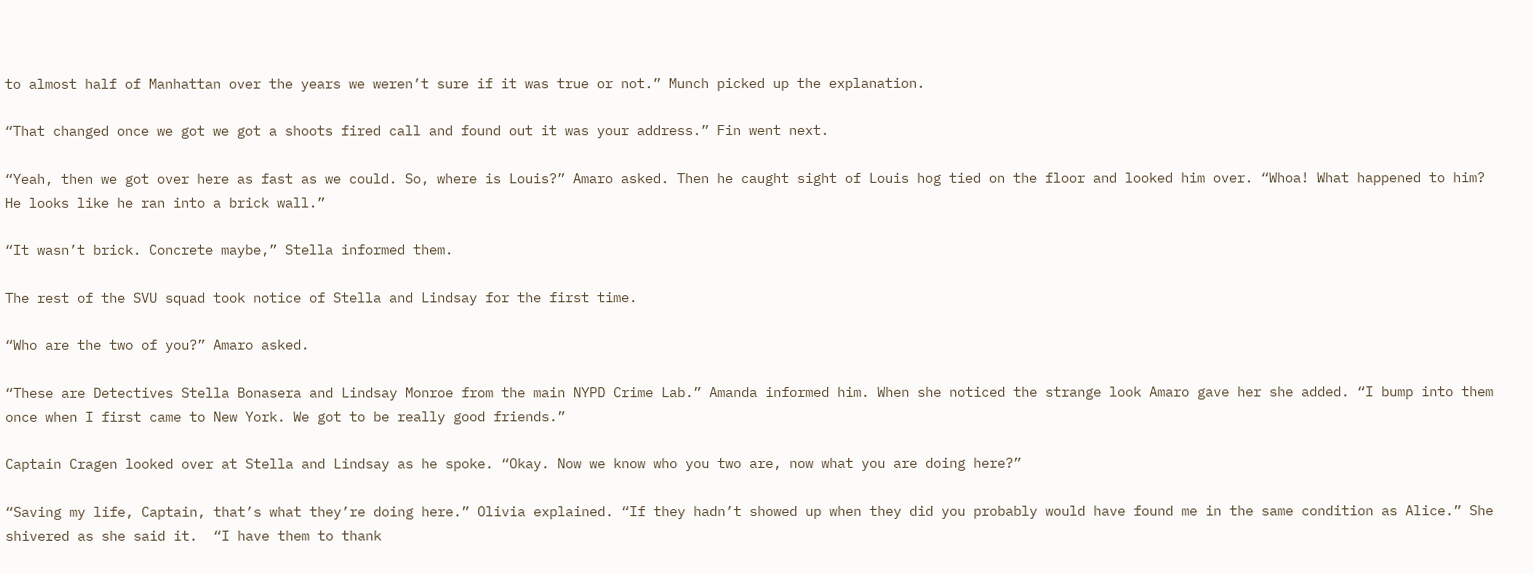to almost half of Manhattan over the years we weren’t sure if it was true or not.” Munch picked up the explanation.

“That changed once we got we got a shoots fired call and found out it was your address.” Fin went next.

“Yeah, then we got over here as fast as we could. So, where is Louis?” Amaro asked. Then he caught sight of Louis hog tied on the floor and looked him over. “Whoa! What happened to him? He looks like he ran into a brick wall.”

“It wasn’t brick. Concrete maybe,” Stella informed them.

The rest of the SVU squad took notice of Stella and Lindsay for the first time.

“Who are the two of you?” Amaro asked.

“These are Detectives Stella Bonasera and Lindsay Monroe from the main NYPD Crime Lab.” Amanda informed him. When she noticed the strange look Amaro gave her she added. “I bump into them once when I first came to New York. We got to be really good friends.”

Captain Cragen looked over at Stella and Lindsay as he spoke. “Okay. Now we know who you two are, now what you are doing here?”

“Saving my life, Captain, that’s what they’re doing here.” Olivia explained. “If they hadn’t showed up when they did you probably would have found me in the same condition as Alice.” She shivered as she said it.  “I have them to thank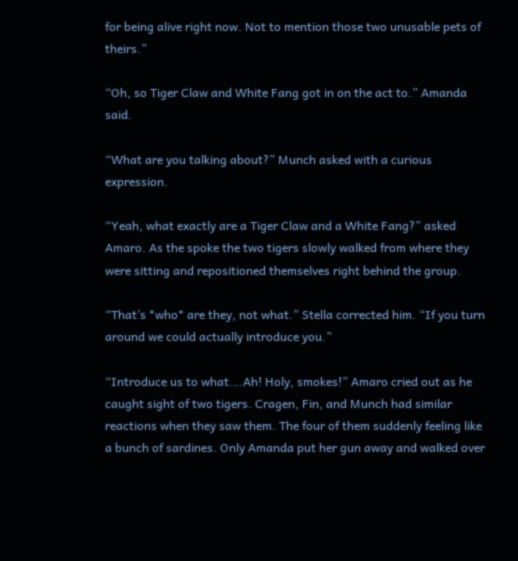for being alive right now. Not to mention those two unusable pets of theirs.”

“Oh, so Tiger Claw and White Fang got in on the act to.” Amanda said.

“What are you talking about?” Munch asked with a curious expression.

“Yeah, what exactly are a Tiger Claw and a White Fang?” asked Amaro. As the spoke the two tigers slowly walked from where they were sitting and repositioned themselves right behind the group.

“That’s *who* are they, not what.” Stella corrected him. “If you turn around we could actually introduce you.”

“Introduce us to what….Ah! Holy, smokes!” Amaro cried out as he caught sight of two tigers. Cragen, Fin, and Munch had similar reactions when they saw them. The four of them suddenly feeling like a bunch of sardines. Only Amanda put her gun away and walked over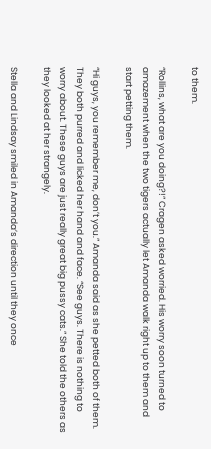to them.

“Rollins, what are you doing?!” Cragen asked worried. His worry soon turned to amazement when the two tigers actually let Amanda walk right up to them and start petting them.

“Hi guys, you remember me, don’t you.” Amanda said as she petted both of them. They both purred and licked her hand and face. “See guys. There is nothing to worry about. These guys are just really great big pussy cats.” She told the others as they looked at her strangely.

Stella and Lindsay smiled in Amanda’s direction until they once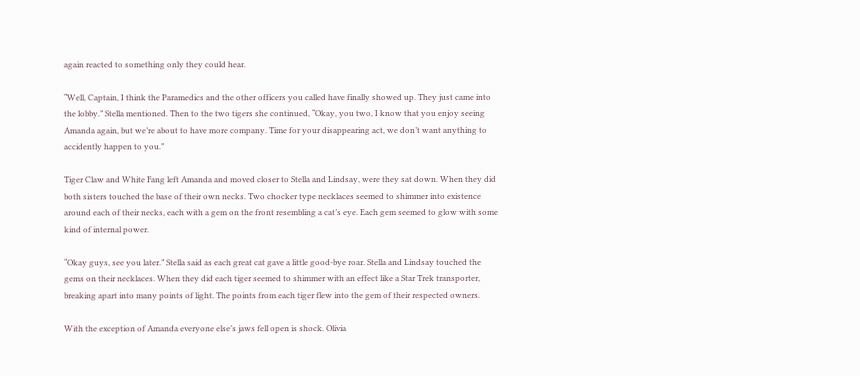again reacted to something only they could hear.

“Well, Captain, I think the Paramedics and the other officers you called have finally showed up. They just came into the lobby.” Stella mentioned. Then to the two tigers she continued, “Okay, you two, I know that you enjoy seeing Amanda again, but we’re about to have more company. Time for your disappearing act, we don’t want anything to accidently happen to you.”

Tiger Claw and White Fang left Amanda and moved closer to Stella and Lindsay, were they sat down. When they did both sisters touched the base of their own necks. Two chocker type necklaces seemed to shimmer into existence around each of their necks, each with a gem on the front resembling a cat’s eye. Each gem seemed to glow with some kind of internal power.

“Okay guys, see you later.” Stella said as each great cat gave a little good-bye roar. Stella and Lindsay touched the gems on their necklaces. When they did each tiger seemed to shimmer with an effect like a Star Trek transporter, breaking apart into many points of light. The points from each tiger flew into the gem of their respected owners.

With the exception of Amanda everyone else’s jaws fell open is shock. Olivia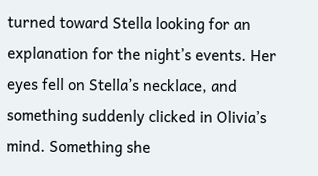turned toward Stella looking for an explanation for the night’s events. Her eyes fell on Stella’s necklace, and something suddenly clicked in Olivia’s mind. Something she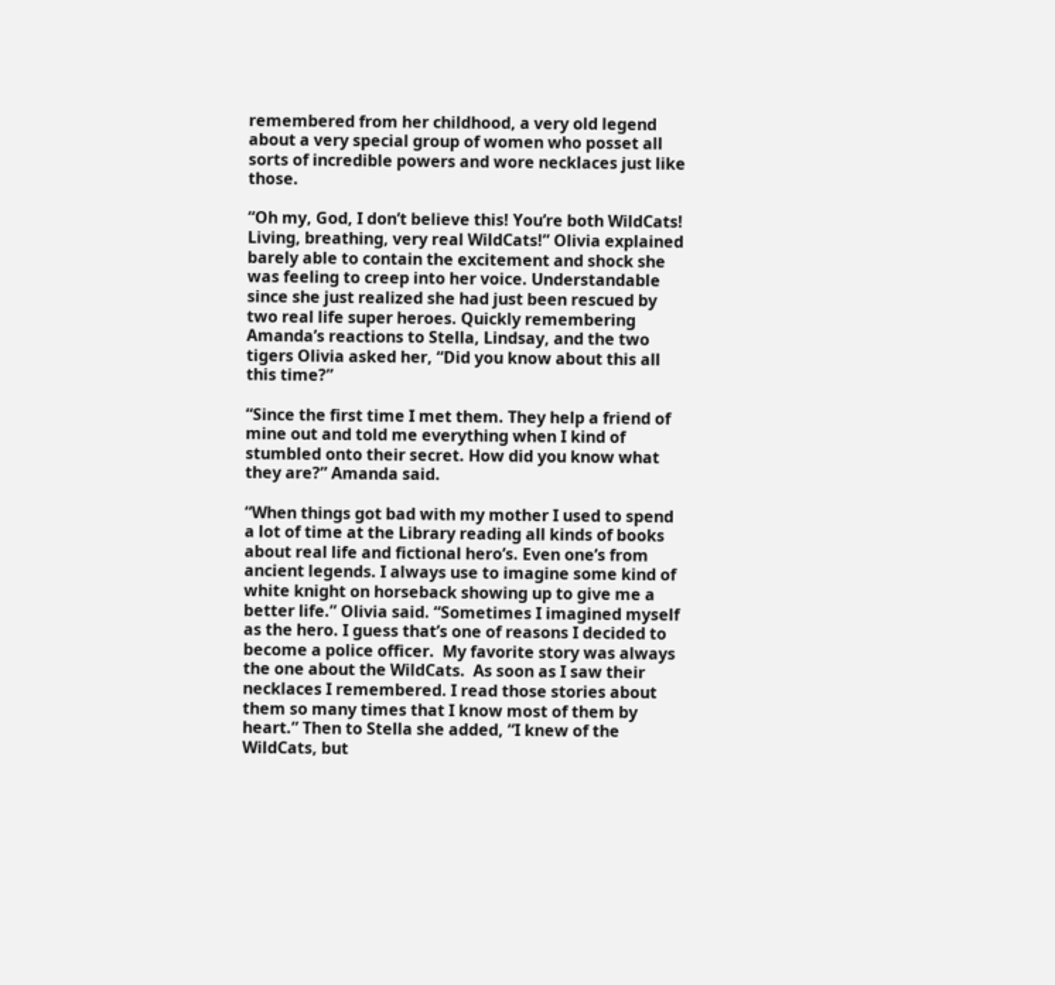remembered from her childhood, a very old legend about a very special group of women who posset all sorts of incredible powers and wore necklaces just like those.

“Oh my, God, I don’t believe this! You’re both WildCats! Living, breathing, very real WildCats!” Olivia explained barely able to contain the excitement and shock she was feeling to creep into her voice. Understandable since she just realized she had just been rescued by two real life super heroes. Quickly remembering Amanda’s reactions to Stella, Lindsay, and the two tigers Olivia asked her, “Did you know about this all this time?”

“Since the first time I met them. They help a friend of mine out and told me everything when I kind of stumbled onto their secret. How did you know what they are?” Amanda said.

“When things got bad with my mother I used to spend a lot of time at the Library reading all kinds of books about real life and fictional hero’s. Even one’s from ancient legends. I always use to imagine some kind of white knight on horseback showing up to give me a better life.” Olivia said. “Sometimes I imagined myself as the hero. I guess that’s one of reasons I decided to become a police officer.  My favorite story was always the one about the WildCats.  As soon as I saw their necklaces I remembered. I read those stories about them so many times that I know most of them by heart.” Then to Stella she added, “I knew of the WildCats, but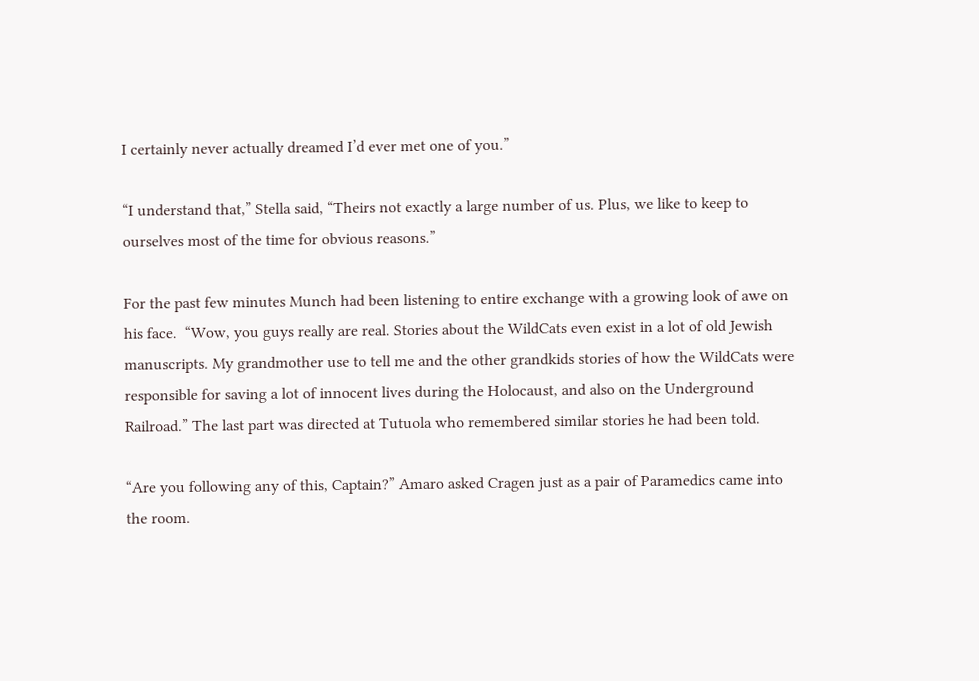I certainly never actually dreamed I’d ever met one of you.”

“I understand that,” Stella said, “Theirs not exactly a large number of us. Plus, we like to keep to ourselves most of the time for obvious reasons.”

For the past few minutes Munch had been listening to entire exchange with a growing look of awe on his face.  “Wow, you guys really are real. Stories about the WildCats even exist in a lot of old Jewish manuscripts. My grandmother use to tell me and the other grandkids stories of how the WildCats were responsible for saving a lot of innocent lives during the Holocaust, and also on the Underground Railroad.” The last part was directed at Tutuola who remembered similar stories he had been told.

“Are you following any of this, Captain?” Amaro asked Cragen just as a pair of Paramedics came into the room.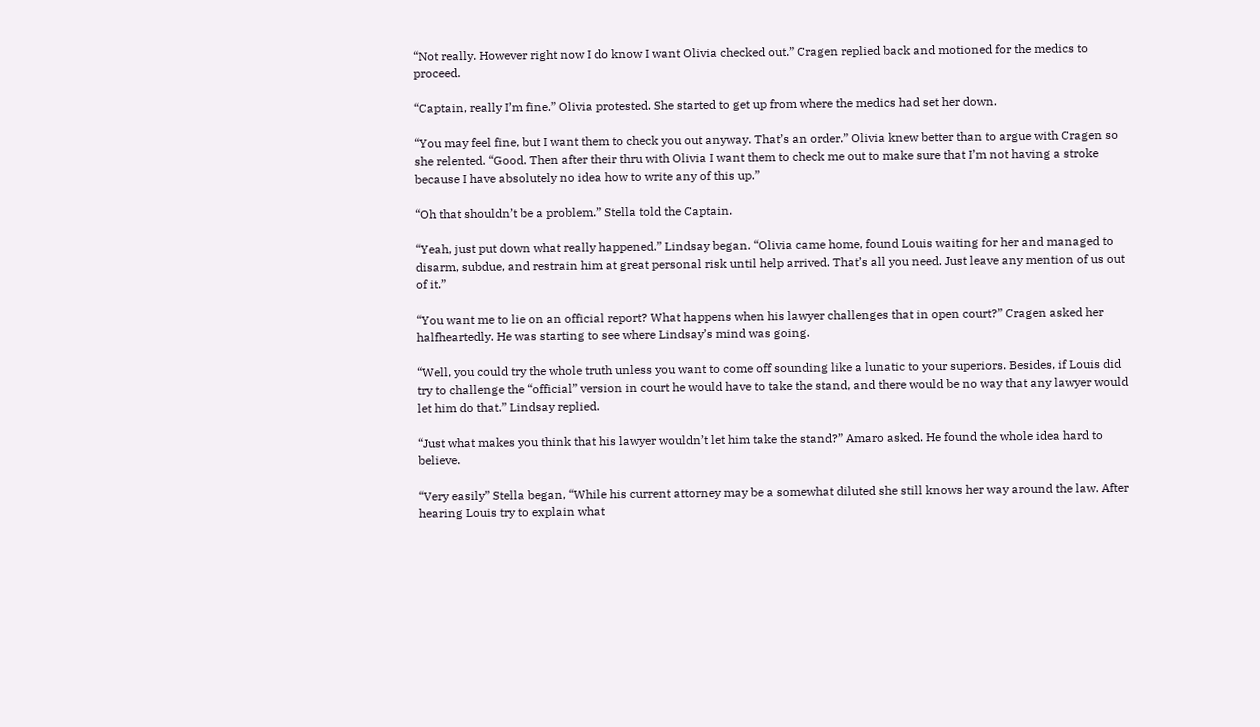“Not really. However right now I do know I want Olivia checked out.” Cragen replied back and motioned for the medics to proceed.

“Captain, really I’m fine.” Olivia protested. She started to get up from where the medics had set her down.

“You may feel fine, but I want them to check you out anyway. That’s an order.” Olivia knew better than to argue with Cragen so she relented. “Good. Then after their thru with Olivia I want them to check me out to make sure that I’m not having a stroke because I have absolutely no idea how to write any of this up.”

“Oh that shouldn’t be a problem.” Stella told the Captain.

“Yeah, just put down what really happened.” Lindsay began. “Olivia came home, found Louis waiting for her and managed to disarm, subdue, and restrain him at great personal risk until help arrived. That’s all you need. Just leave any mention of us out of it.”

“You want me to lie on an official report? What happens when his lawyer challenges that in open court?” Cragen asked her halfheartedly. He was starting to see where Lindsay’s mind was going.

“Well, you could try the whole truth unless you want to come off sounding like a lunatic to your superiors. Besides, if Louis did try to challenge the “official” version in court he would have to take the stand, and there would be no way that any lawyer would let him do that.” Lindsay replied.

“Just what makes you think that his lawyer wouldn’t let him take the stand?” Amaro asked. He found the whole idea hard to believe.

“Very easily” Stella began, “While his current attorney may be a somewhat diluted she still knows her way around the law. After hearing Louis try to explain what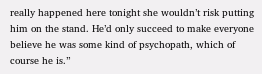really happened here tonight she wouldn’t risk putting him on the stand. He’d only succeed to make everyone believe he was some kind of psychopath, which of course he is.”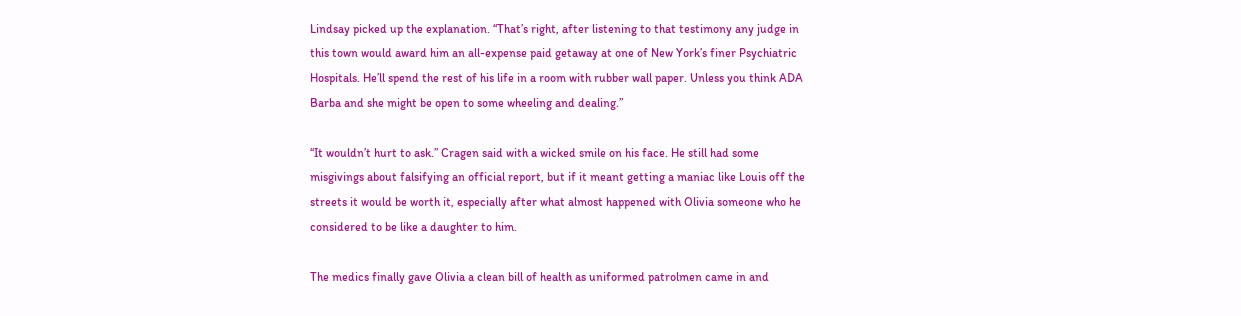Lindsay picked up the explanation. “That’s right, after listening to that testimony any judge in this town would award him an all-expense paid getaway at one of New York’s finer Psychiatric Hospitals. He’ll spend the rest of his life in a room with rubber wall paper. Unless you think ADA Barba and she might be open to some wheeling and dealing.”

“It wouldn’t hurt to ask.” Cragen said with a wicked smile on his face. He still had some misgivings about falsifying an official report, but if it meant getting a maniac like Louis off the streets it would be worth it, especially after what almost happened with Olivia someone who he considered to be like a daughter to him.

The medics finally gave Olivia a clean bill of health as uniformed patrolmen came in and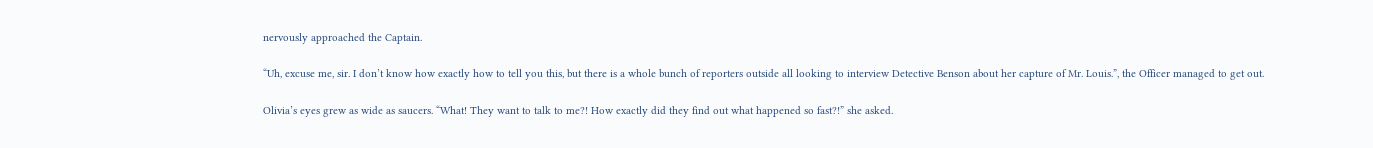nervously approached the Captain.

“Uh, excuse me, sir. I don’t know how exactly how to tell you this, but there is a whole bunch of reporters outside all looking to interview Detective Benson about her capture of Mr. Louis.”, the Officer managed to get out.

Olivia’s eyes grew as wide as saucers. “What! They want to talk to me?! How exactly did they find out what happened so fast?!” she asked.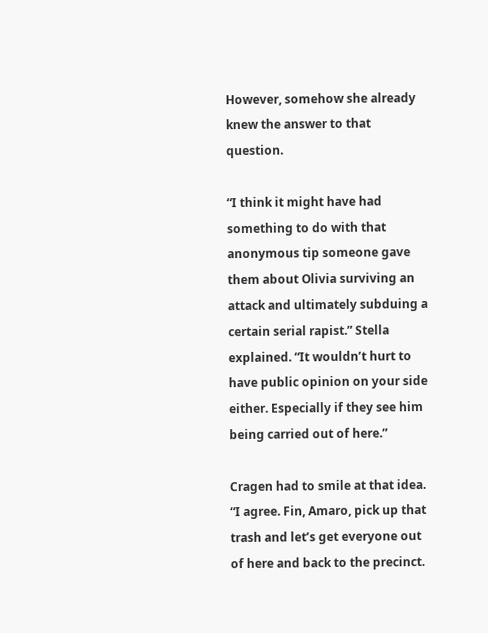However, somehow she already knew the answer to that question.

“I think it might have had something to do with that anonymous tip someone gave them about Olivia surviving an attack and ultimately subduing a certain serial rapist.” Stella explained. “It wouldn’t hurt to have public opinion on your side either. Especially if they see him being carried out of here.”

Cragen had to smile at that idea. “I agree. Fin, Amaro, pick up that trash and let’s get everyone out of here and back to the precinct.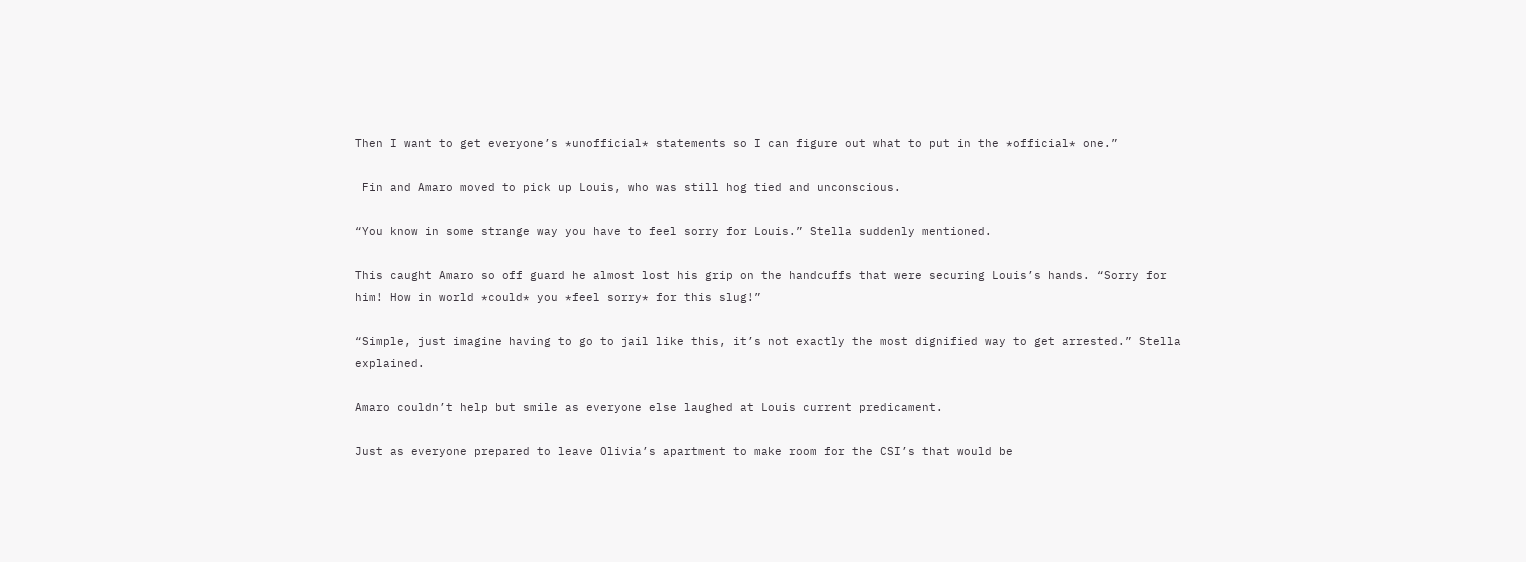Then I want to get everyone’s *unofficial* statements so I can figure out what to put in the *official* one.”

 Fin and Amaro moved to pick up Louis, who was still hog tied and unconscious.

“You know in some strange way you have to feel sorry for Louis.” Stella suddenly mentioned.

This caught Amaro so off guard he almost lost his grip on the handcuffs that were securing Louis’s hands. “Sorry for him! How in world *could* you *feel sorry* for this slug!”

“Simple, just imagine having to go to jail like this, it’s not exactly the most dignified way to get arrested.” Stella explained.

Amaro couldn’t help but smile as everyone else laughed at Louis current predicament.

Just as everyone prepared to leave Olivia’s apartment to make room for the CSI’s that would be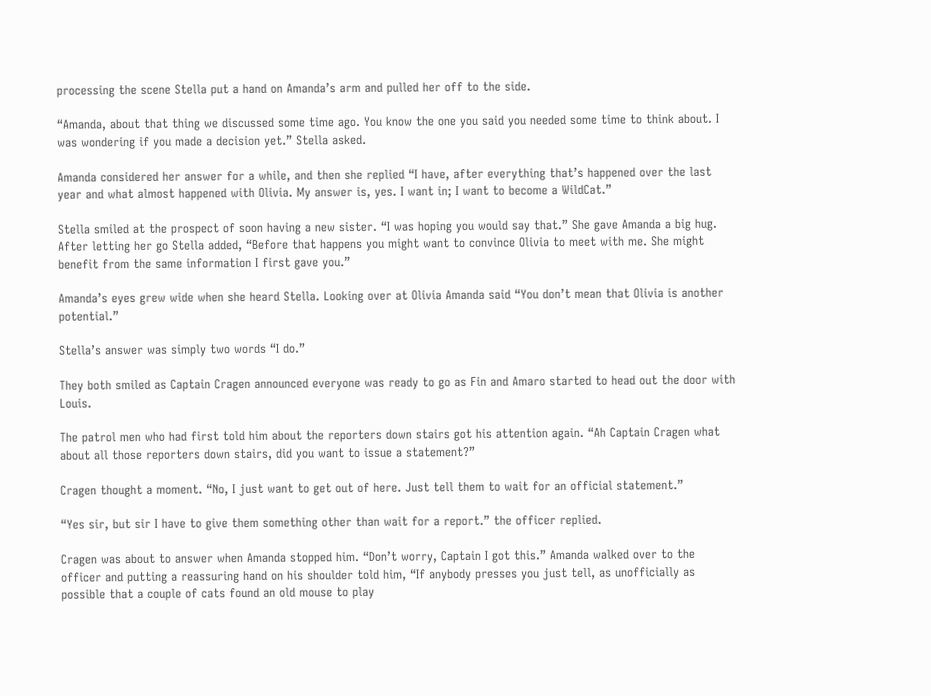processing the scene Stella put a hand on Amanda’s arm and pulled her off to the side.

“Amanda, about that thing we discussed some time ago. You know the one you said you needed some time to think about. I was wondering if you made a decision yet.” Stella asked.

Amanda considered her answer for a while, and then she replied “I have, after everything that’s happened over the last year and what almost happened with Olivia. My answer is, yes. I want in; I want to become a WildCat.”

Stella smiled at the prospect of soon having a new sister. “I was hoping you would say that.” She gave Amanda a big hug. After letting her go Stella added, “Before that happens you might want to convince Olivia to meet with me. She might benefit from the same information I first gave you.”

Amanda’s eyes grew wide when she heard Stella. Looking over at Olivia Amanda said “You don’t mean that Olivia is another potential.”

Stella’s answer was simply two words “I do.”

They both smiled as Captain Cragen announced everyone was ready to go as Fin and Amaro started to head out the door with Louis.

The patrol men who had first told him about the reporters down stairs got his attention again. “Ah Captain Cragen what about all those reporters down stairs, did you want to issue a statement?”

Cragen thought a moment. “No, I just want to get out of here. Just tell them to wait for an official statement.”

“Yes sir, but sir I have to give them something other than wait for a report.” the officer replied.

Cragen was about to answer when Amanda stopped him. “Don’t worry, Captain I got this.” Amanda walked over to the officer and putting a reassuring hand on his shoulder told him, “If anybody presses you just tell, as unofficially as possible that a couple of cats found an old mouse to play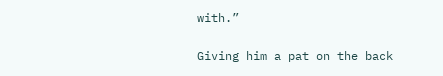with.”

Giving him a pat on the back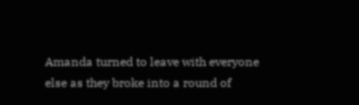Amanda turned to leave with everyone else as they broke into a round of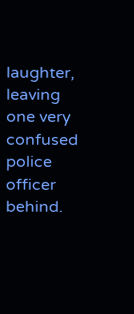laughter, leaving one very confused police officer behind.